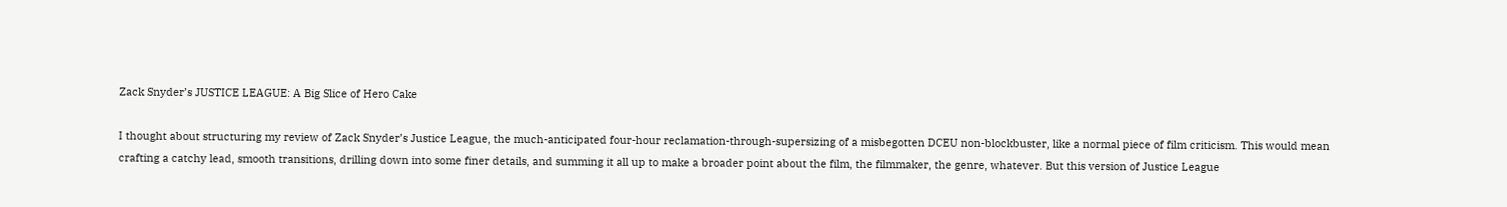Zack Snyder’s JUSTICE LEAGUE: A Big Slice of Hero Cake

I thought about structuring my review of Zack Snyder’s Justice League, the much-anticipated four-hour reclamation-through-supersizing of a misbegotten DCEU non-blockbuster, like a normal piece of film criticism. This would mean crafting a catchy lead, smooth transitions, drilling down into some finer details, and summing it all up to make a broader point about the film, the filmmaker, the genre, whatever. But this version of Justice League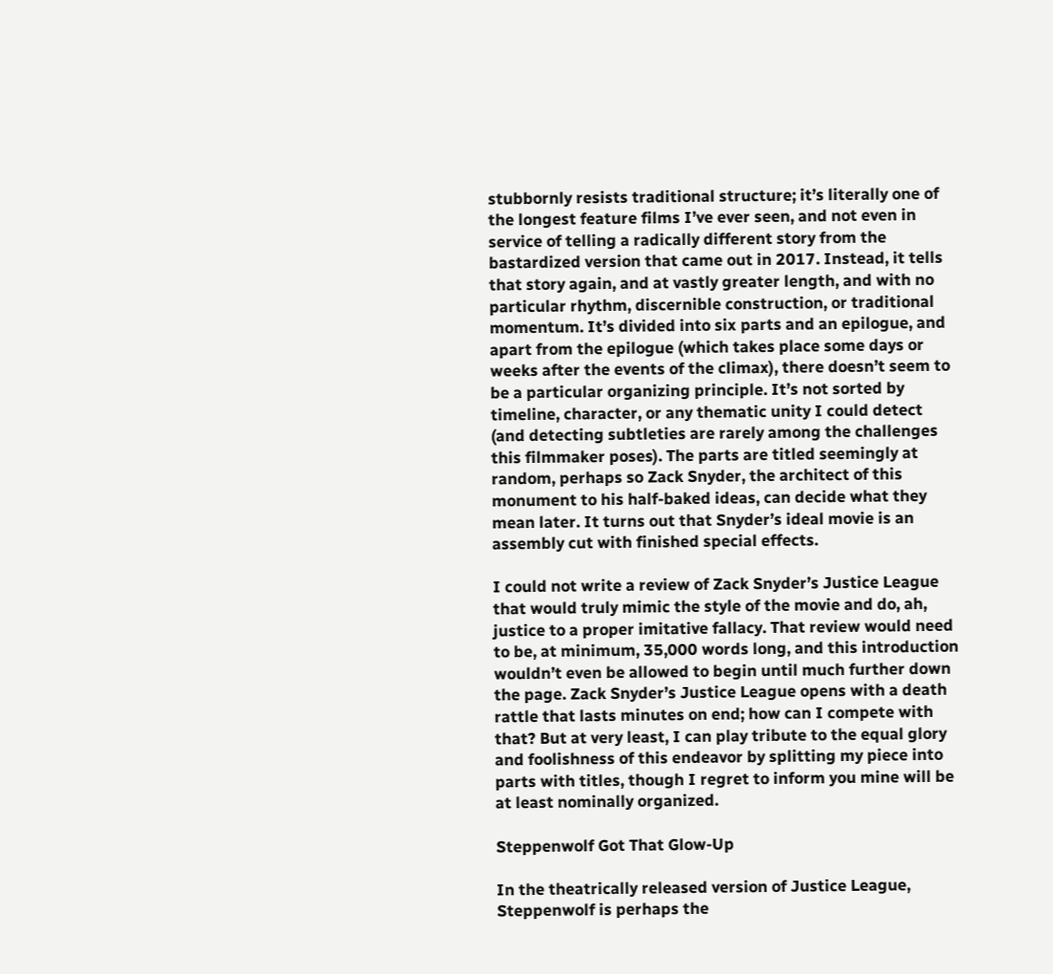stubbornly resists traditional structure; it’s literally one of the longest feature films I’ve ever seen, and not even in service of telling a radically different story from the bastardized version that came out in 2017. Instead, it tells that story again, and at vastly greater length, and with no particular rhythm, discernible construction, or traditional momentum. It’s divided into six parts and an epilogue, and apart from the epilogue (which takes place some days or weeks after the events of the climax), there doesn’t seem to be a particular organizing principle. It’s not sorted by timeline, character, or any thematic unity I could detect (and detecting subtleties are rarely among the challenges this filmmaker poses). The parts are titled seemingly at random, perhaps so Zack Snyder, the architect of this monument to his half-baked ideas, can decide what they mean later. It turns out that Snyder’s ideal movie is an assembly cut with finished special effects.

I could not write a review of Zack Snyder’s Justice League that would truly mimic the style of the movie and do, ah, justice to a proper imitative fallacy. That review would need to be, at minimum, 35,000 words long, and this introduction wouldn’t even be allowed to begin until much further down the page. Zack Snyder’s Justice League opens with a death rattle that lasts minutes on end; how can I compete with that? But at very least, I can play tribute to the equal glory and foolishness of this endeavor by splitting my piece into parts with titles, though I regret to inform you mine will be at least nominally organized.

Steppenwolf Got That Glow-Up

In the theatrically released version of Justice League, Steppenwolf is perhaps the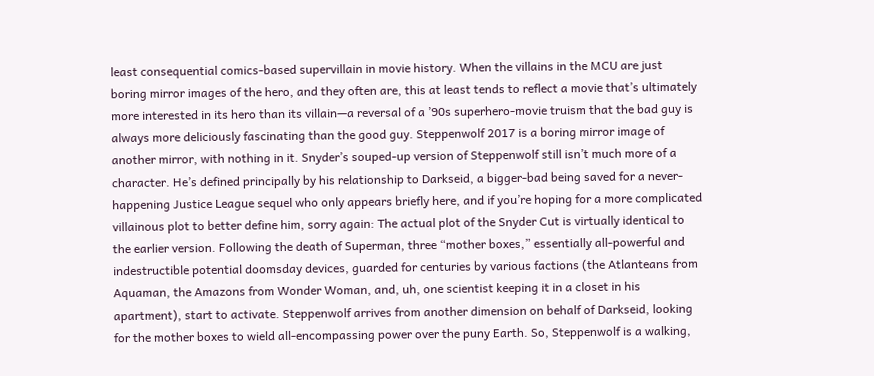least consequential comics-based supervillain in movie history. When the villains in the MCU are just boring mirror images of the hero, and they often are, this at least tends to reflect a movie that’s ultimately more interested in its hero than its villain—a reversal of a ’90s superhero-movie truism that the bad guy is always more deliciously fascinating than the good guy. Steppenwolf 2017 is a boring mirror image of another mirror, with nothing in it. Snyder’s souped-up version of Steppenwolf still isn’t much more of a character. He’s defined principally by his relationship to Darkseid, a bigger-bad being saved for a never-happening Justice League sequel who only appears briefly here, and if you’re hoping for a more complicated villainous plot to better define him, sorry again: The actual plot of the Snyder Cut is virtually identical to the earlier version. Following the death of Superman, three “mother boxes,” essentially all-powerful and indestructible potential doomsday devices, guarded for centuries by various factions (the Atlanteans from Aquaman, the Amazons from Wonder Woman, and, uh, one scientist keeping it in a closet in his apartment), start to activate. Steppenwolf arrives from another dimension on behalf of Darkseid, looking for the mother boxes to wield all-encompassing power over the puny Earth. So, Steppenwolf is a walking,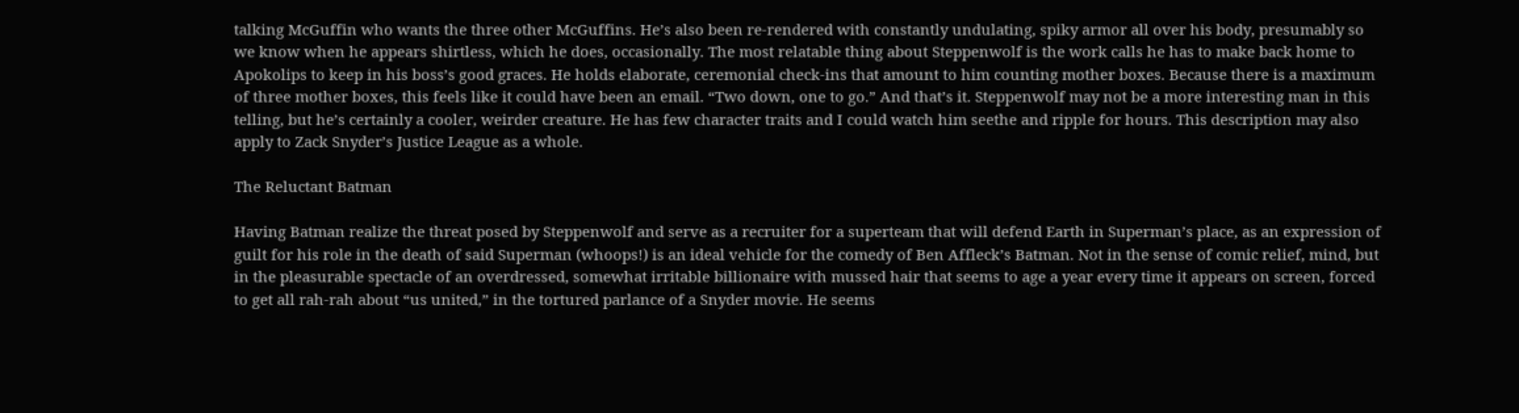talking McGuffin who wants the three other McGuffins. He’s also been re-rendered with constantly undulating, spiky armor all over his body, presumably so we know when he appears shirtless, which he does, occasionally. The most relatable thing about Steppenwolf is the work calls he has to make back home to Apokolips to keep in his boss’s good graces. He holds elaborate, ceremonial check-ins that amount to him counting mother boxes. Because there is a maximum of three mother boxes, this feels like it could have been an email. “Two down, one to go.” And that’s it. Steppenwolf may not be a more interesting man in this telling, but he’s certainly a cooler, weirder creature. He has few character traits and I could watch him seethe and ripple for hours. This description may also apply to Zack Snyder’s Justice League as a whole.

The Reluctant Batman

Having Batman realize the threat posed by Steppenwolf and serve as a recruiter for a superteam that will defend Earth in Superman’s place, as an expression of guilt for his role in the death of said Superman (whoops!) is an ideal vehicle for the comedy of Ben Affleck’s Batman. Not in the sense of comic relief, mind, but in the pleasurable spectacle of an overdressed, somewhat irritable billionaire with mussed hair that seems to age a year every time it appears on screen, forced to get all rah-rah about “us united,” in the tortured parlance of a Snyder movie. He seems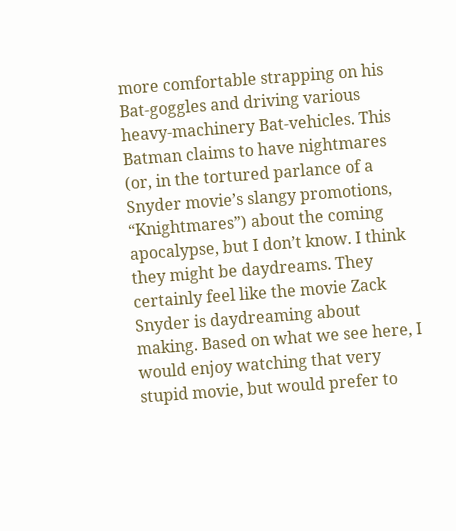more comfortable strapping on his Bat-goggles and driving various heavy-machinery Bat-vehicles. This Batman claims to have nightmares (or, in the tortured parlance of a Snyder movie’s slangy promotions, “Knightmares”) about the coming apocalypse, but I don’t know. I think they might be daydreams. They certainly feel like the movie Zack Snyder is daydreaming about making. Based on what we see here, I would enjoy watching that very stupid movie, but would prefer to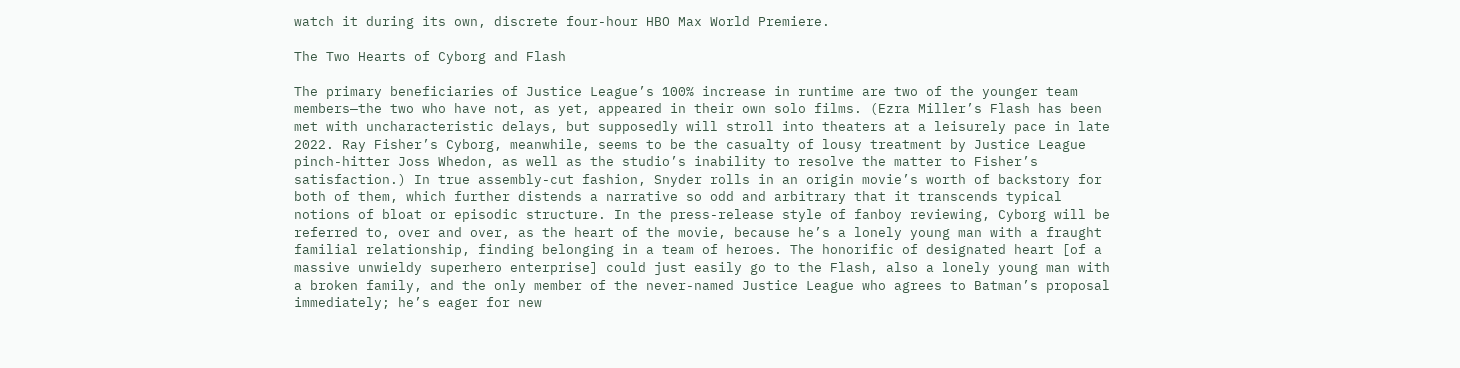watch it during its own, discrete four-hour HBO Max World Premiere.

The Two Hearts of Cyborg and Flash

The primary beneficiaries of Justice League’s 100% increase in runtime are two of the younger team members—the two who have not, as yet, appeared in their own solo films. (Ezra Miller’s Flash has been met with uncharacteristic delays, but supposedly will stroll into theaters at a leisurely pace in late 2022. Ray Fisher’s Cyborg, meanwhile, seems to be the casualty of lousy treatment by Justice League pinch-hitter Joss Whedon, as well as the studio’s inability to resolve the matter to Fisher’s satisfaction.) In true assembly-cut fashion, Snyder rolls in an origin movie’s worth of backstory for both of them, which further distends a narrative so odd and arbitrary that it transcends typical notions of bloat or episodic structure. In the press-release style of fanboy reviewing, Cyborg will be referred to, over and over, as the heart of the movie, because he’s a lonely young man with a fraught familial relationship, finding belonging in a team of heroes. The honorific of designated heart [of a massive unwieldy superhero enterprise] could just easily go to the Flash, also a lonely young man with a broken family, and the only member of the never-named Justice League who agrees to Batman’s proposal immediately; he’s eager for new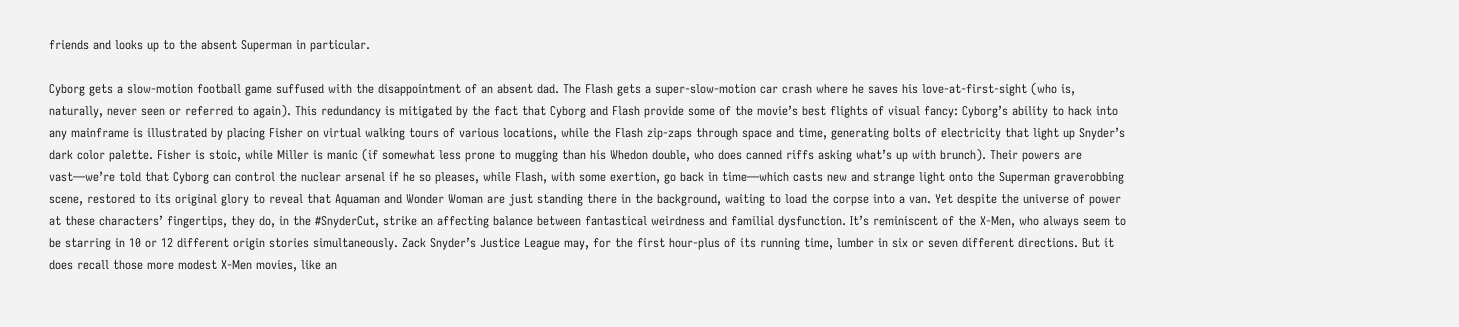friends and looks up to the absent Superman in particular.

Cyborg gets a slow-motion football game suffused with the disappointment of an absent dad. The Flash gets a super-slow-motion car crash where he saves his love-at-first-sight (who is, naturally, never seen or referred to again). This redundancy is mitigated by the fact that Cyborg and Flash provide some of the movie’s best flights of visual fancy: Cyborg’s ability to hack into any mainframe is illustrated by placing Fisher on virtual walking tours of various locations, while the Flash zip-zaps through space and time, generating bolts of electricity that light up Snyder’s dark color palette. Fisher is stoic, while Miller is manic (if somewhat less prone to mugging than his Whedon double, who does canned riffs asking what’s up with brunch). Their powers are vast—we’re told that Cyborg can control the nuclear arsenal if he so pleases, while Flash, with some exertion, go back in time—which casts new and strange light onto the Superman graverobbing scene, restored to its original glory to reveal that Aquaman and Wonder Woman are just standing there in the background, waiting to load the corpse into a van. Yet despite the universe of power at these characters’ fingertips, they do, in the #SnyderCut, strike an affecting balance between fantastical weirdness and familial dysfunction. It’s reminiscent of the X-Men, who always seem to be starring in 10 or 12 different origin stories simultaneously. Zack Snyder’s Justice League may, for the first hour-plus of its running time, lumber in six or seven different directions. But it does recall those more modest X-Men movies, like an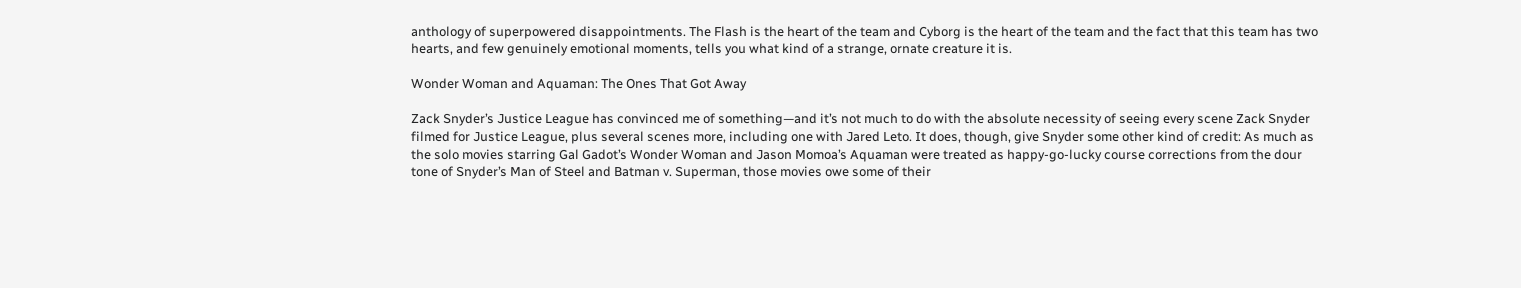anthology of superpowered disappointments. The Flash is the heart of the team and Cyborg is the heart of the team and the fact that this team has two hearts, and few genuinely emotional moments, tells you what kind of a strange, ornate creature it is.

Wonder Woman and Aquaman: The Ones That Got Away

Zack Snyder’s Justice League has convinced me of something—and it’s not much to do with the absolute necessity of seeing every scene Zack Snyder filmed for Justice League, plus several scenes more, including one with Jared Leto. It does, though, give Snyder some other kind of credit: As much as the solo movies starring Gal Gadot’s Wonder Woman and Jason Momoa’s Aquaman were treated as happy-go-lucky course corrections from the dour tone of Snyder’s Man of Steel and Batman v. Superman, those movies owe some of their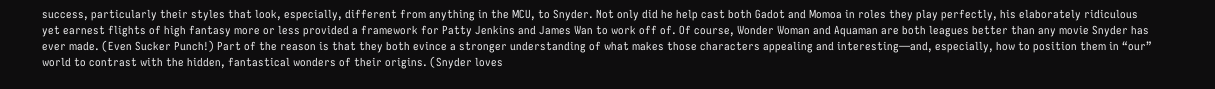success, particularly their styles that look, especially, different from anything in the MCU, to Snyder. Not only did he help cast both Gadot and Momoa in roles they play perfectly, his elaborately ridiculous yet earnest flights of high fantasy more or less provided a framework for Patty Jenkins and James Wan to work off of. Of course, Wonder Woman and Aquaman are both leagues better than any movie Snyder has ever made. (Even Sucker Punch!) Part of the reason is that they both evince a stronger understanding of what makes those characters appealing and interesting—and, especially, how to position them in “our” world to contrast with the hidden, fantastical wonders of their origins. (Snyder loves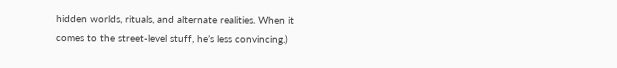hidden worlds, rituals, and alternate realities. When it comes to the street-level stuff, he’s less convincing.)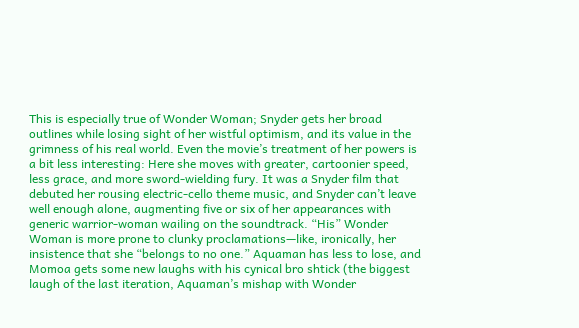This is especially true of Wonder Woman; Snyder gets her broad outlines while losing sight of her wistful optimism, and its value in the grimness of his real world. Even the movie’s treatment of her powers is a bit less interesting: Here she moves with greater, cartoonier speed, less grace, and more sword-wielding fury. It was a Snyder film that debuted her rousing electric-cello theme music, and Snyder can’t leave well enough alone, augmenting five or six of her appearances with generic warrior-woman wailing on the soundtrack. “His” Wonder Woman is more prone to clunky proclamations—like, ironically, her insistence that she “belongs to no one.” Aquaman has less to lose, and Momoa gets some new laughs with his cynical bro shtick (the biggest laugh of the last iteration, Aquaman’s mishap with Wonder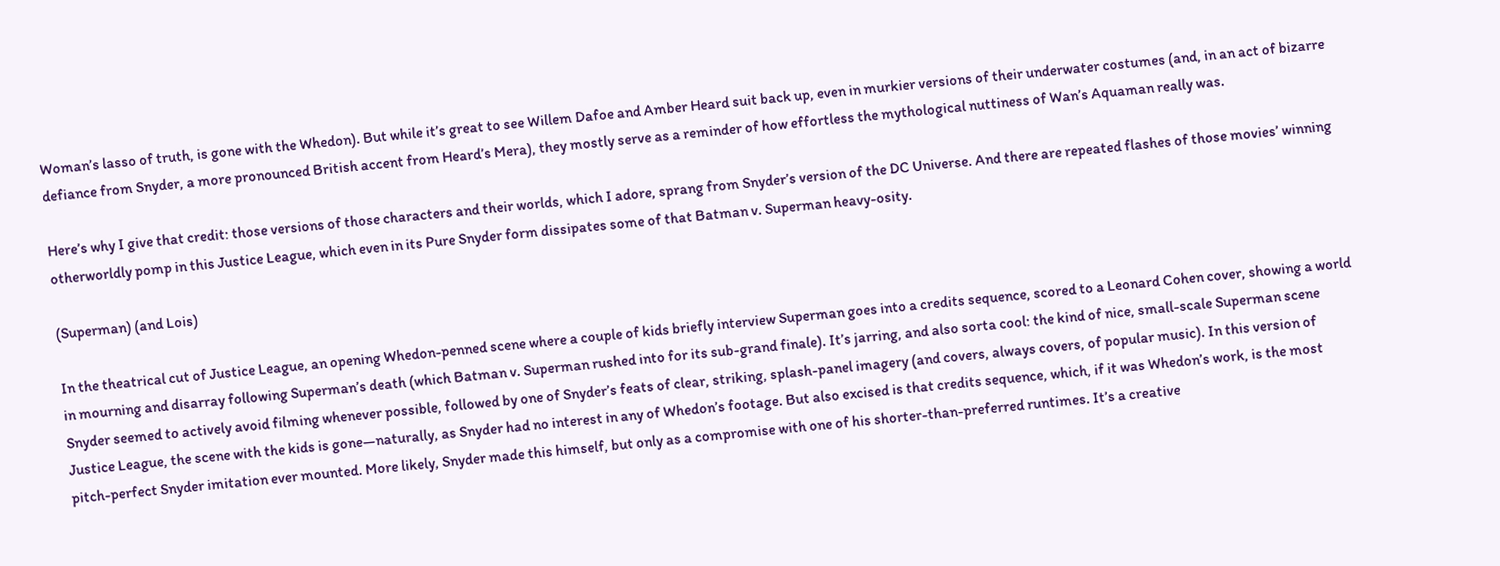Woman’s lasso of truth, is gone with the Whedon). But while it’s great to see Willem Dafoe and Amber Heard suit back up, even in murkier versions of their underwater costumes (and, in an act of bizarre defiance from Snyder, a more pronounced British accent from Heard’s Mera), they mostly serve as a reminder of how effortless the mythological nuttiness of Wan’s Aquaman really was.

Here’s why I give that credit: those versions of those characters and their worlds, which I adore, sprang from Snyder’s version of the DC Universe. And there are repeated flashes of those movies’ winning otherworldly pomp in this Justice League, which even in its Pure Snyder form dissipates some of that Batman v. Superman heavy-osity.

(Superman) (and Lois)

In the theatrical cut of Justice League, an opening Whedon-penned scene where a couple of kids briefly interview Superman goes into a credits sequence, scored to a Leonard Cohen cover, showing a world in mourning and disarray following Superman’s death (which Batman v. Superman rushed into for its sub-grand finale). It’s jarring, and also sorta cool: the kind of nice, small-scale Superman scene Snyder seemed to actively avoid filming whenever possible, followed by one of Snyder’s feats of clear, striking, splash-panel imagery (and covers, always covers, of popular music). In this version of Justice League, the scene with the kids is gone—naturally, as Snyder had no interest in any of Whedon’s footage. But also excised is that credits sequence, which, if it was Whedon’s work, is the most pitch-perfect Snyder imitation ever mounted. More likely, Snyder made this himself, but only as a compromise with one of his shorter-than-preferred runtimes. It’s a creative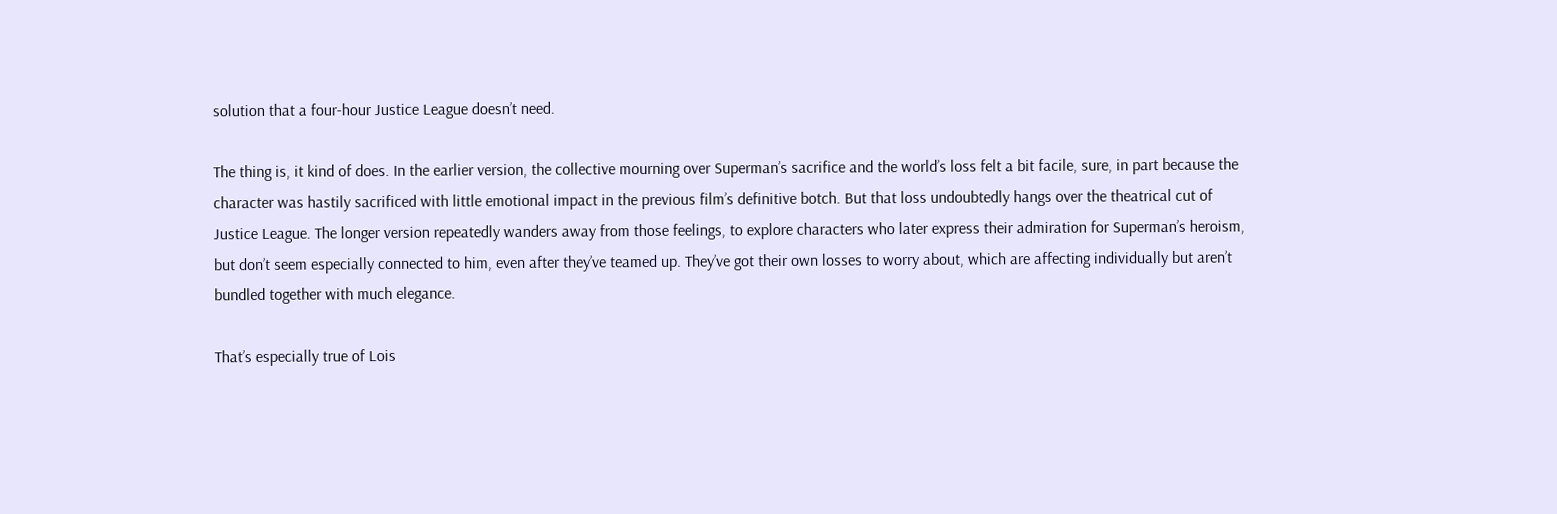solution that a four-hour Justice League doesn’t need.

The thing is, it kind of does. In the earlier version, the collective mourning over Superman’s sacrifice and the world’s loss felt a bit facile, sure, in part because the character was hastily sacrificed with little emotional impact in the previous film’s definitive botch. But that loss undoubtedly hangs over the theatrical cut of Justice League. The longer version repeatedly wanders away from those feelings, to explore characters who later express their admiration for Superman’s heroism, but don’t seem especially connected to him, even after they’ve teamed up. They’ve got their own losses to worry about, which are affecting individually but aren’t bundled together with much elegance.

That’s especially true of Lois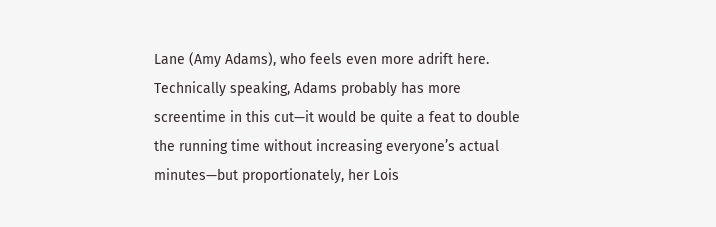Lane (Amy Adams), who feels even more adrift here. Technically speaking, Adams probably has more screentime in this cut—it would be quite a feat to double the running time without increasing everyone’s actual minutes—but proportionately, her Lois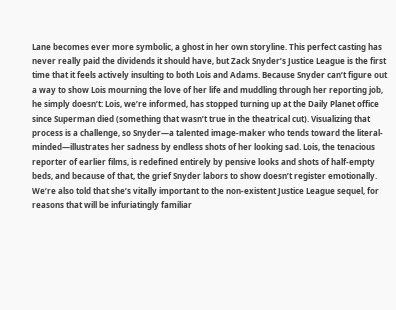Lane becomes ever more symbolic, a ghost in her own storyline. This perfect casting has never really paid the dividends it should have, but Zack Snyder’s Justice League is the first time that it feels actively insulting to both Lois and Adams. Because Snyder can’t figure out a way to show Lois mourning the love of her life and muddling through her reporting job, he simply doesn’t: Lois, we’re informed, has stopped turning up at the Daily Planet office since Superman died (something that wasn’t true in the theatrical cut). Visualizing that process is a challenge, so Snyder—a talented image-maker who tends toward the literal-minded—illustrates her sadness by endless shots of her looking sad. Lois, the tenacious reporter of earlier films, is redefined entirely by pensive looks and shots of half-empty beds, and because of that, the grief Snyder labors to show doesn’t register emotionally. We’re also told that she’s vitally important to the non-existent Justice League sequel, for reasons that will be infuriatingly familiar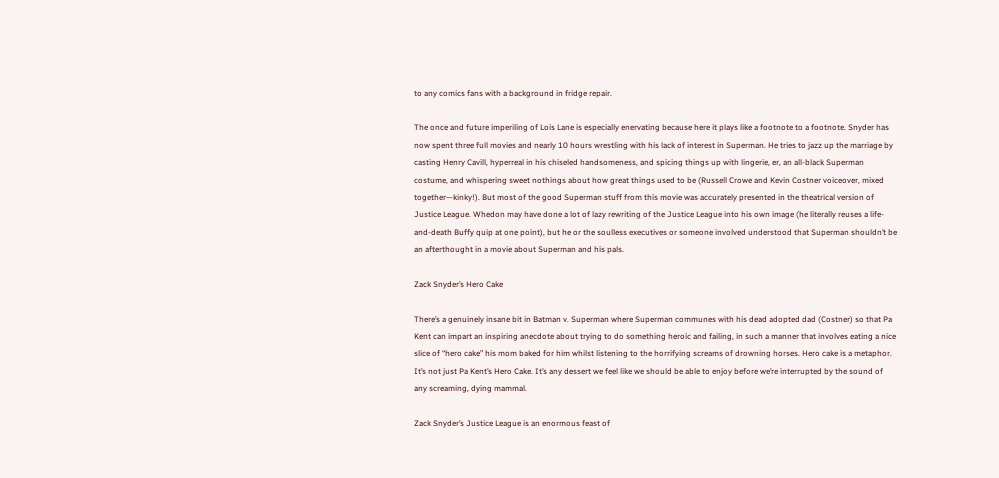to any comics fans with a background in fridge repair.

The once and future imperiling of Lois Lane is especially enervating because here it plays like a footnote to a footnote. Snyder has now spent three full movies and nearly 10 hours wrestling with his lack of interest in Superman. He tries to jazz up the marriage by casting Henry Cavill, hyperreal in his chiseled handsomeness, and spicing things up with lingerie, er, an all-black Superman costume, and whispering sweet nothings about how great things used to be (Russell Crowe and Kevin Costner voiceover, mixed together—kinky!). But most of the good Superman stuff from this movie was accurately presented in the theatrical version of Justice League. Whedon may have done a lot of lazy rewriting of the Justice League into his own image (he literally reuses a life-and-death Buffy quip at one point), but he or the soulless executives or someone involved understood that Superman shouldn’t be an afterthought in a movie about Superman and his pals.

Zack Snyder’s Hero Cake

There’s a genuinely insane bit in Batman v. Superman where Superman communes with his dead adopted dad (Costner) so that Pa Kent can impart an inspiring anecdote about trying to do something heroic and failing, in such a manner that involves eating a nice slice of “hero cake” his mom baked for him whilst listening to the horrifying screams of drowning horses. Hero cake is a metaphor. It’s not just Pa Kent’s Hero Cake. It’s any dessert we feel like we should be able to enjoy before we’re interrupted by the sound of any screaming, dying mammal.

Zack Snyder’s Justice League is an enormous feast of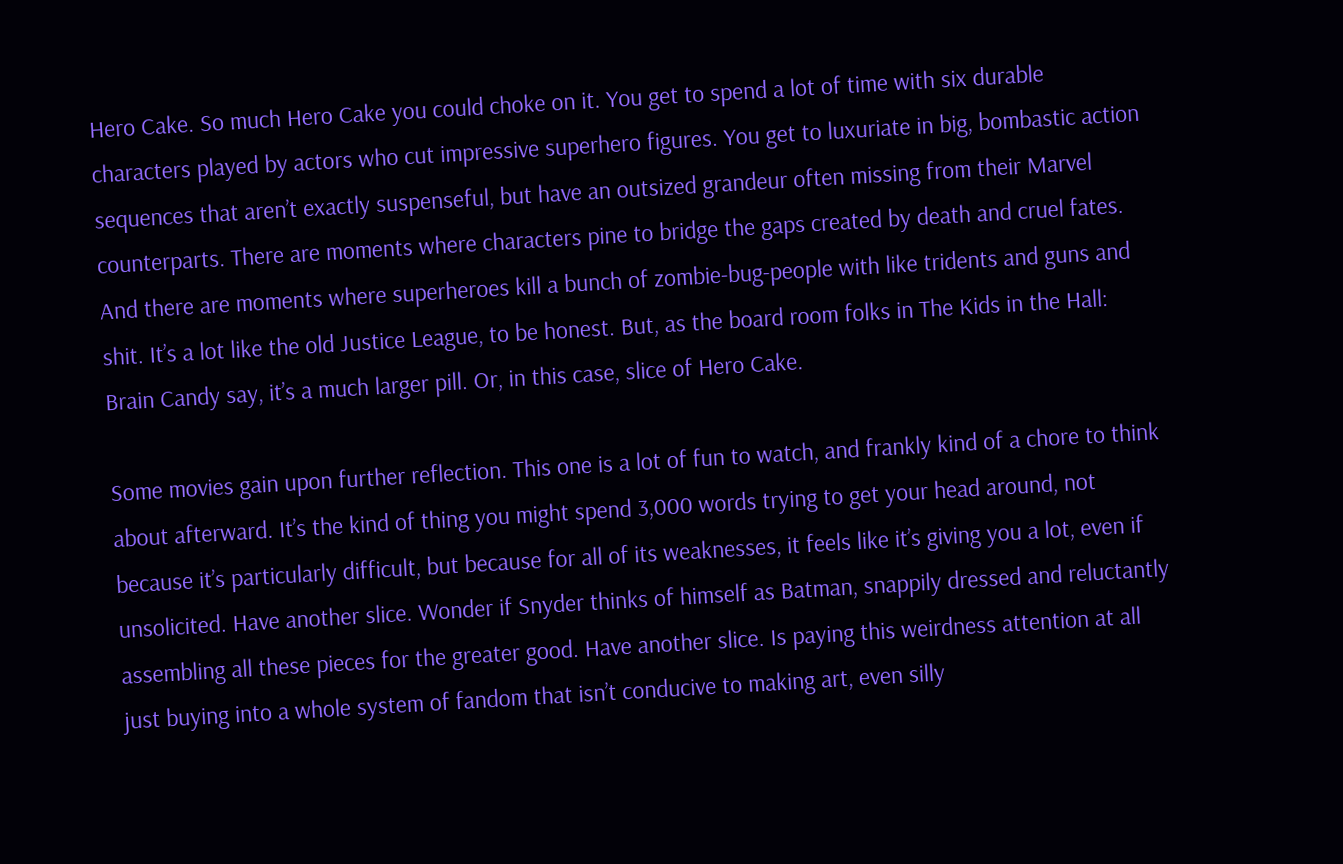Hero Cake. So much Hero Cake you could choke on it. You get to spend a lot of time with six durable characters played by actors who cut impressive superhero figures. You get to luxuriate in big, bombastic action sequences that aren’t exactly suspenseful, but have an outsized grandeur often missing from their Marvel counterparts. There are moments where characters pine to bridge the gaps created by death and cruel fates. And there are moments where superheroes kill a bunch of zombie-bug-people with like tridents and guns and shit. It’s a lot like the old Justice League, to be honest. But, as the board room folks in The Kids in the Hall: Brain Candy say, it’s a much larger pill. Or, in this case, slice of Hero Cake.

Some movies gain upon further reflection. This one is a lot of fun to watch, and frankly kind of a chore to think about afterward. It’s the kind of thing you might spend 3,000 words trying to get your head around, not because it’s particularly difficult, but because for all of its weaknesses, it feels like it’s giving you a lot, even if unsolicited. Have another slice. Wonder if Snyder thinks of himself as Batman, snappily dressed and reluctantly assembling all these pieces for the greater good. Have another slice. Is paying this weirdness attention at all just buying into a whole system of fandom that isn’t conducive to making art, even silly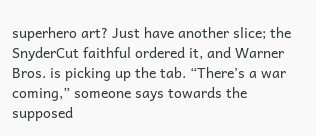superhero art? Just have another slice; the SnyderCut faithful ordered it, and Warner Bros. is picking up the tab. “There’s a war coming,” someone says towards the supposed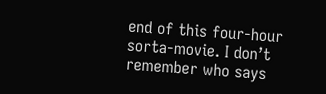end of this four-hour sorta-movie. I don’t remember who says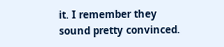it. I remember they sound pretty convinced.